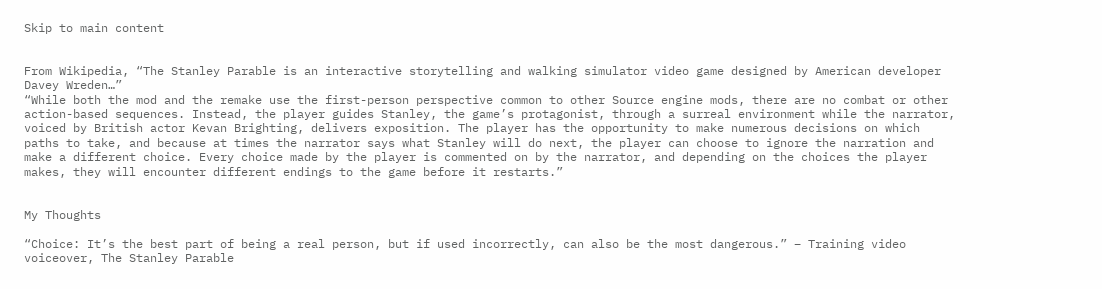Skip to main content


From Wikipedia, “The Stanley Parable is an interactive storytelling and walking simulator video game designed by American developer Davey Wreden…”
“While both the mod and the remake use the first-person perspective common to other Source engine mods, there are no combat or other action-based sequences. Instead, the player guides Stanley, the game’s protagonist, through a surreal environment while the narrator, voiced by British actor Kevan Brighting, delivers exposition. The player has the opportunity to make numerous decisions on which paths to take, and because at times the narrator says what Stanley will do next, the player can choose to ignore the narration and make a different choice. Every choice made by the player is commented on by the narrator, and depending on the choices the player makes, they will encounter different endings to the game before it restarts.”


My Thoughts

“Choice: It’s the best part of being a real person, but if used incorrectly, can also be the most dangerous.” – Training video voiceover, The Stanley Parable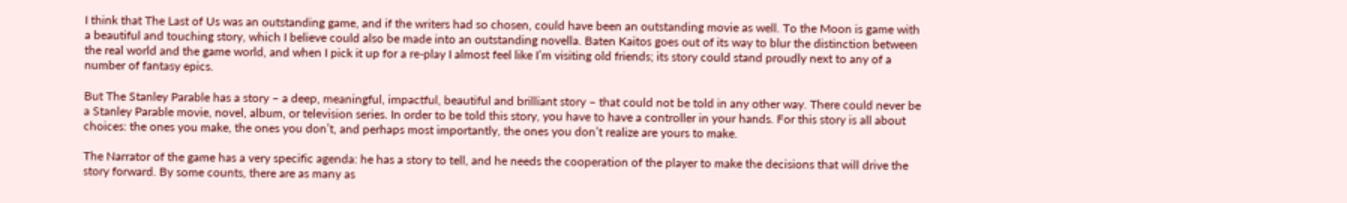I think that The Last of Us was an outstanding game, and if the writers had so chosen, could have been an outstanding movie as well. To the Moon is game with a beautiful and touching story, which I believe could also be made into an outstanding novella. Baten Kaitos goes out of its way to blur the distinction between the real world and the game world, and when I pick it up for a re-play I almost feel like I’m visiting old friends; its story could stand proudly next to any of a number of fantasy epics.

But The Stanley Parable has a story – a deep, meaningful, impactful, beautiful and brilliant story – that could not be told in any other way. There could never be a Stanley Parable movie, novel, album, or television series. In order to be told this story, you have to have a controller in your hands. For this story is all about choices: the ones you make, the ones you don’t, and perhaps most importantly, the ones you don’t realize are yours to make.

The Narrator of the game has a very specific agenda: he has a story to tell, and he needs the cooperation of the player to make the decisions that will drive the story forward. By some counts, there are as many as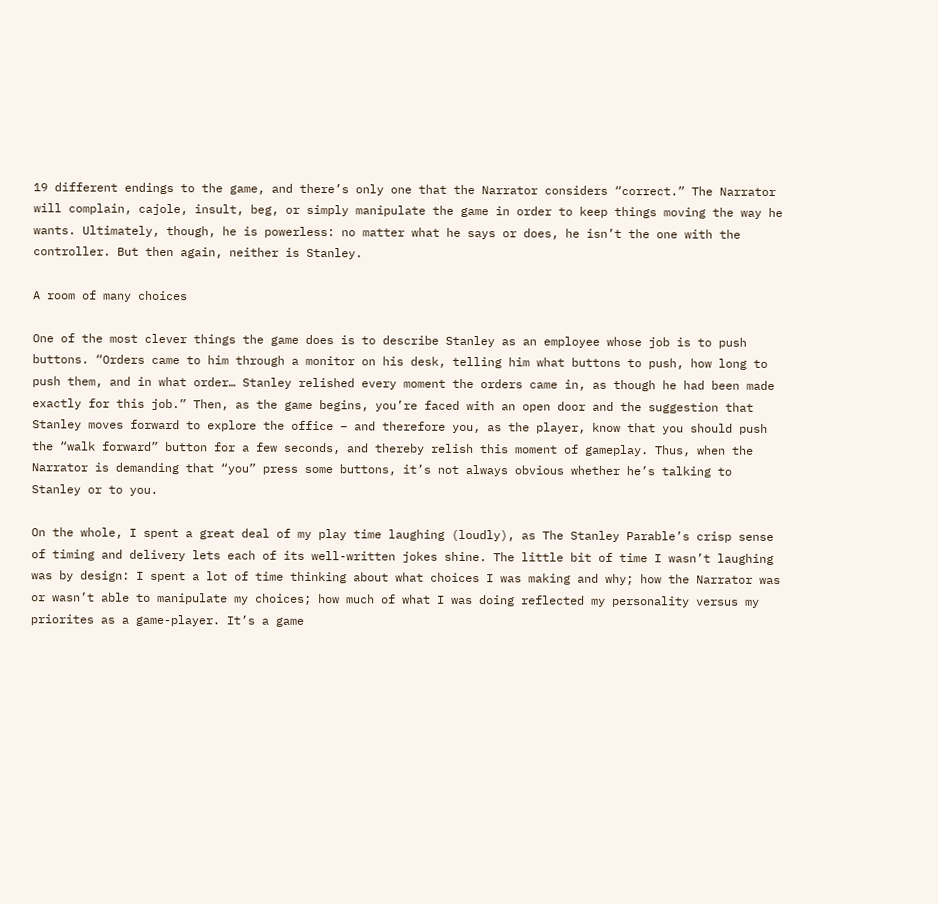19 different endings to the game, and there’s only one that the Narrator considers “correct.” The Narrator will complain, cajole, insult, beg, or simply manipulate the game in order to keep things moving the way he wants. Ultimately, though, he is powerless: no matter what he says or does, he isn’t the one with the controller. But then again, neither is Stanley.

A room of many choices

One of the most clever things the game does is to describe Stanley as an employee whose job is to push buttons. “Orders came to him through a monitor on his desk, telling him what buttons to push, how long to push them, and in what order… Stanley relished every moment the orders came in, as though he had been made exactly for this job.” Then, as the game begins, you’re faced with an open door and the suggestion that Stanley moves forward to explore the office – and therefore you, as the player, know that you should push the “walk forward” button for a few seconds, and thereby relish this moment of gameplay. Thus, when the Narrator is demanding that “you” press some buttons, it’s not always obvious whether he’s talking to Stanley or to you.

On the whole, I spent a great deal of my play time laughing (loudly), as The Stanley Parable’s crisp sense of timing and delivery lets each of its well-written jokes shine. The little bit of time I wasn’t laughing was by design: I spent a lot of time thinking about what choices I was making and why; how the Narrator was or wasn’t able to manipulate my choices; how much of what I was doing reflected my personality versus my priorites as a game-player. It’s a game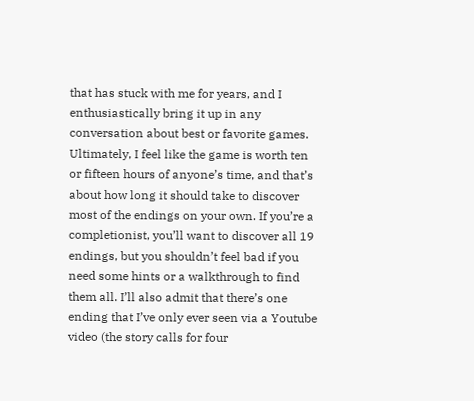that has stuck with me for years, and I enthusiastically bring it up in any conversation about best or favorite games. Ultimately, I feel like the game is worth ten or fifteen hours of anyone’s time, and that’s about how long it should take to discover most of the endings on your own. If you’re a completionist, you’ll want to discover all 19 endings, but you shouldn’t feel bad if you need some hints or a walkthrough to find them all. I’ll also admit that there’s one ending that I’ve only ever seen via a Youtube video (the story calls for four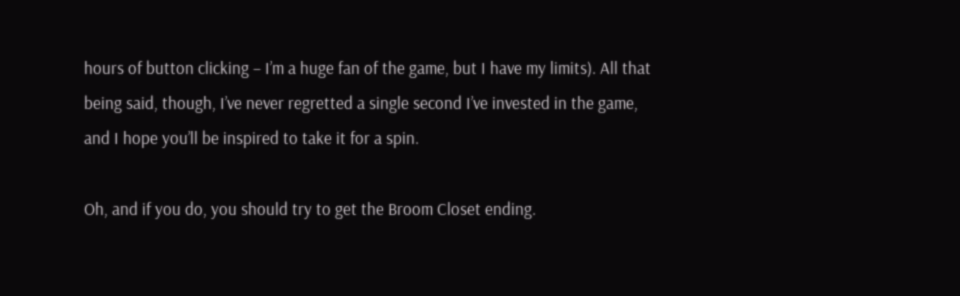hours of button clicking – I’m a huge fan of the game, but I have my limits). All that being said, though, I’ve never regretted a single second I’ve invested in the game, and I hope you’ll be inspired to take it for a spin.

Oh, and if you do, you should try to get the Broom Closet ending.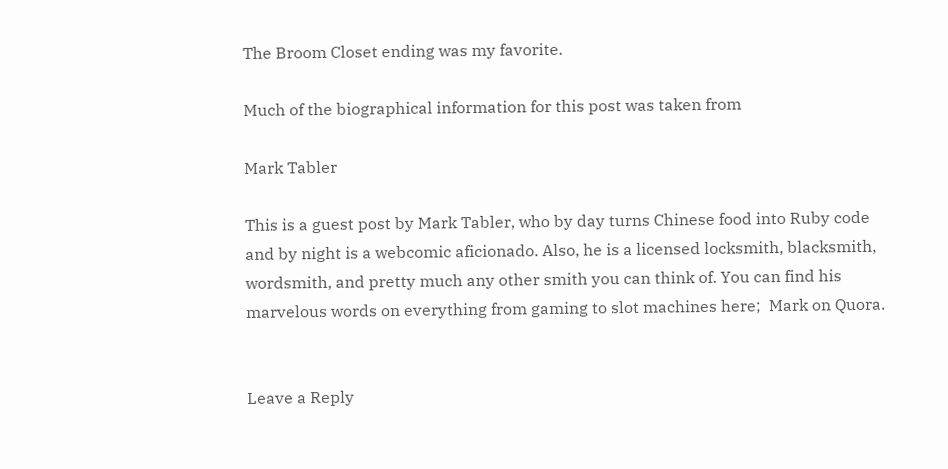The Broom Closet ending was my favorite.

Much of the biographical information for this post was taken from

Mark Tabler

This is a guest post by Mark Tabler, who by day turns Chinese food into Ruby code and by night is a webcomic aficionado. Also, he is a licensed locksmith, blacksmith, wordsmith, and pretty much any other smith you can think of. You can find his marvelous words on everything from gaming to slot machines here;  Mark on Quora.


Leave a Reply